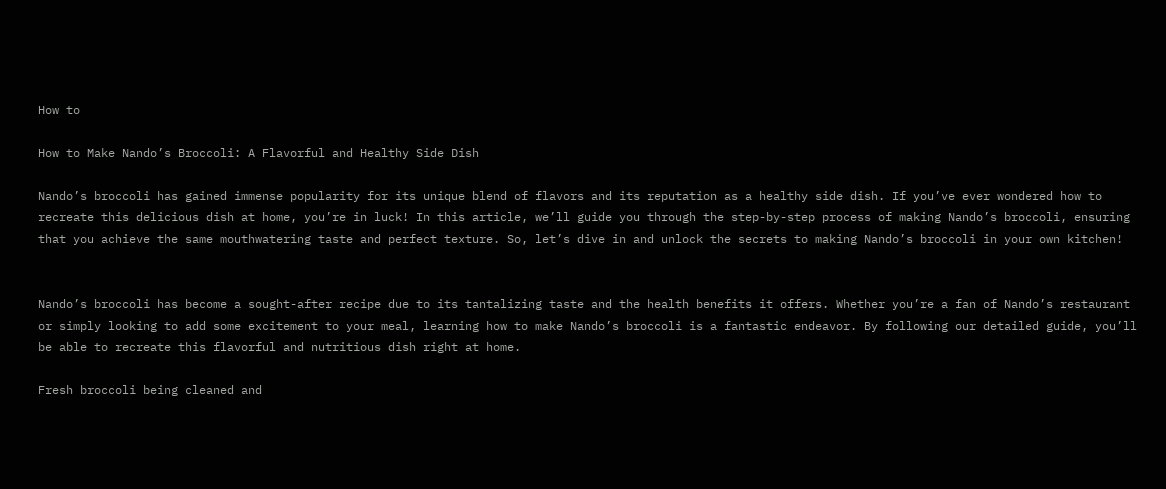How to

How to Make Nando’s Broccoli: A Flavorful and Healthy Side Dish

Nando’s broccoli has gained immense popularity for its unique blend of flavors and its reputation as a healthy side dish. If you’ve ever wondered how to recreate this delicious dish at home, you’re in luck! In this article, we’ll guide you through the step-by-step process of making Nando’s broccoli, ensuring that you achieve the same mouthwatering taste and perfect texture. So, let’s dive in and unlock the secrets to making Nando’s broccoli in your own kitchen!


Nando’s broccoli has become a sought-after recipe due to its tantalizing taste and the health benefits it offers. Whether you’re a fan of Nando’s restaurant or simply looking to add some excitement to your meal, learning how to make Nando’s broccoli is a fantastic endeavor. By following our detailed guide, you’ll be able to recreate this flavorful and nutritious dish right at home.

Fresh broccoli being cleaned and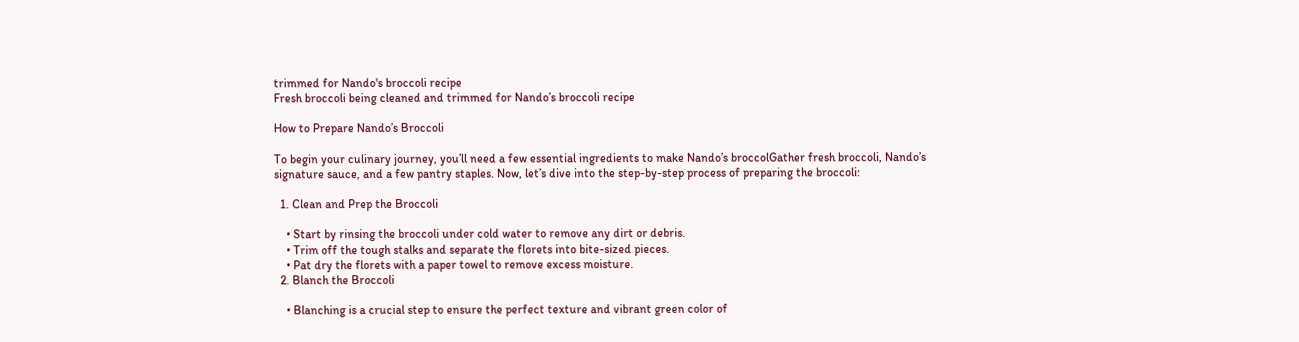trimmed for Nando's broccoli recipe
Fresh broccoli being cleaned and trimmed for Nando’s broccoli recipe

How to Prepare Nando’s Broccoli

To begin your culinary journey, you’ll need a few essential ingredients to make Nando’s broccolGather fresh broccoli, Nando’s signature sauce, and a few pantry staples. Now, let’s dive into the step-by-step process of preparing the broccoli:

  1. Clean and Prep the Broccoli

    • Start by rinsing the broccoli under cold water to remove any dirt or debris.
    • Trim off the tough stalks and separate the florets into bite-sized pieces.
    • Pat dry the florets with a paper towel to remove excess moisture.
  2. Blanch the Broccoli

    • Blanching is a crucial step to ensure the perfect texture and vibrant green color of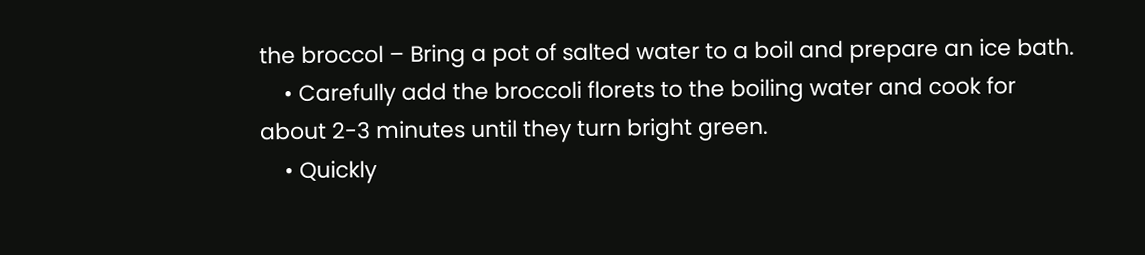the broccol – Bring a pot of salted water to a boil and prepare an ice bath.
    • Carefully add the broccoli florets to the boiling water and cook for about 2-3 minutes until they turn bright green.
    • Quickly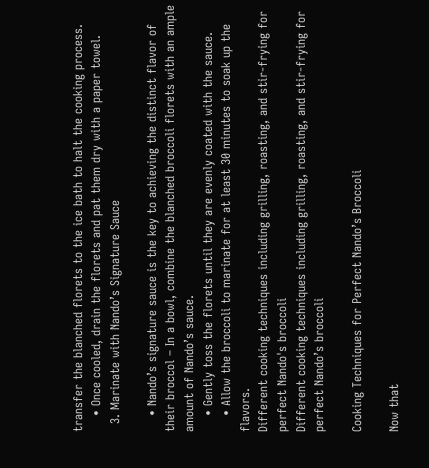transfer the blanched florets to the ice bath to halt the cooking process.
    • Once cooled, drain the florets and pat them dry with a paper towel.
  3. Marinate with Nando’s Signature Sauce

    • Nando’s signature sauce is the key to achieving the distinct flavor of their broccol – In a bowl, combine the blanched broccoli florets with an ample amount of Nando’s sauce.
    • Gently toss the florets until they are evenly coated with the sauce.
    • Allow the broccoli to marinate for at least 30 minutes to soak up the flavors.
Different cooking techniques including grilling, roasting, and stir-frying for perfect Nando's broccoli
Different cooking techniques including grilling, roasting, and stir-frying for perfect Nando’s broccoli

Cooking Techniques for Perfect Nando’s Broccoli

Now that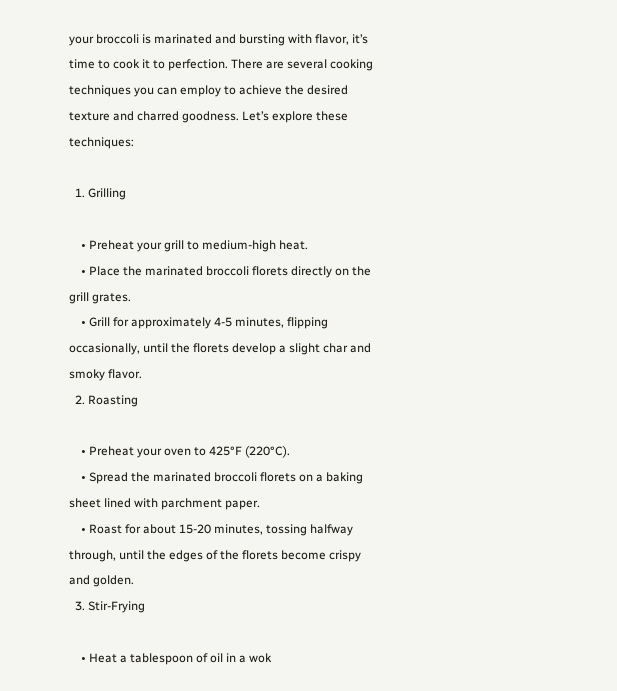your broccoli is marinated and bursting with flavor, it’s time to cook it to perfection. There are several cooking techniques you can employ to achieve the desired texture and charred goodness. Let’s explore these techniques:

  1. Grilling

    • Preheat your grill to medium-high heat.
    • Place the marinated broccoli florets directly on the grill grates.
    • Grill for approximately 4-5 minutes, flipping occasionally, until the florets develop a slight char and smoky flavor.
  2. Roasting

    • Preheat your oven to 425°F (220°C).
    • Spread the marinated broccoli florets on a baking sheet lined with parchment paper.
    • Roast for about 15-20 minutes, tossing halfway through, until the edges of the florets become crispy and golden.
  3. Stir-Frying

    • Heat a tablespoon of oil in a wok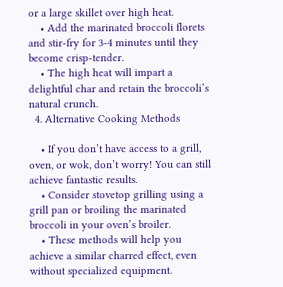or a large skillet over high heat.
    • Add the marinated broccoli florets and stir-fry for 3-4 minutes until they become crisp-tender.
    • The high heat will impart a delightful char and retain the broccoli’s natural crunch.
  4. Alternative Cooking Methods

    • If you don’t have access to a grill, oven, or wok, don’t worry! You can still achieve fantastic results.
    • Consider stovetop grilling using a grill pan or broiling the marinated broccoli in your oven’s broiler.
    • These methods will help you achieve a similar charred effect, even without specialized equipment.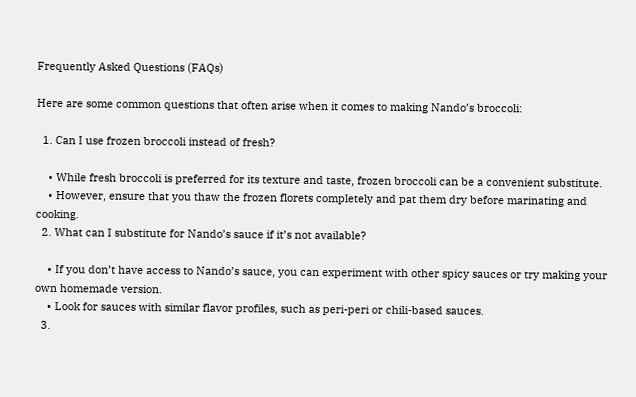Frequently Asked Questions (FAQs)

Here are some common questions that often arise when it comes to making Nando’s broccoli:

  1. Can I use frozen broccoli instead of fresh?

    • While fresh broccoli is preferred for its texture and taste, frozen broccoli can be a convenient substitute.
    • However, ensure that you thaw the frozen florets completely and pat them dry before marinating and cooking.
  2. What can I substitute for Nando’s sauce if it’s not available?

    • If you don’t have access to Nando’s sauce, you can experiment with other spicy sauces or try making your own homemade version.
    • Look for sauces with similar flavor profiles, such as peri-peri or chili-based sauces.
  3.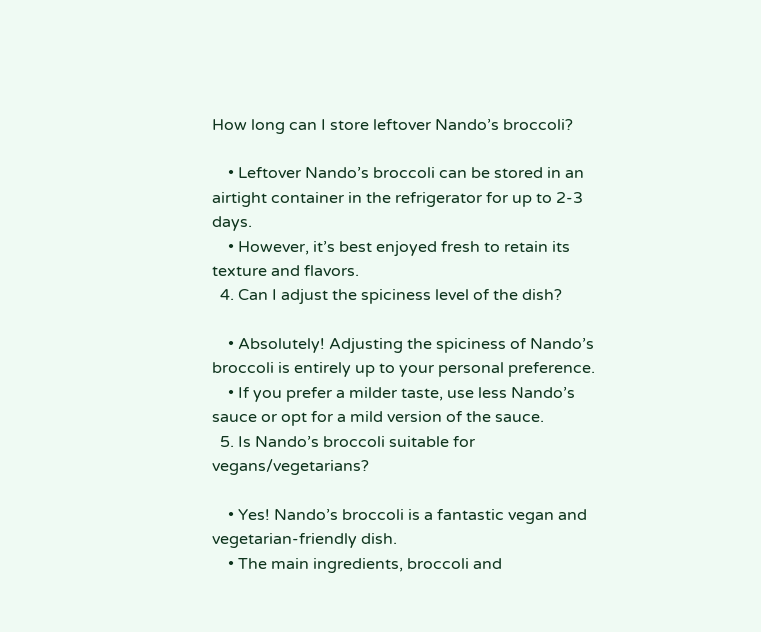How long can I store leftover Nando’s broccoli?

    • Leftover Nando’s broccoli can be stored in an airtight container in the refrigerator for up to 2-3 days.
    • However, it’s best enjoyed fresh to retain its texture and flavors.
  4. Can I adjust the spiciness level of the dish?

    • Absolutely! Adjusting the spiciness of Nando’s broccoli is entirely up to your personal preference.
    • If you prefer a milder taste, use less Nando’s sauce or opt for a mild version of the sauce.
  5. Is Nando’s broccoli suitable for vegans/vegetarians?

    • Yes! Nando’s broccoli is a fantastic vegan and vegetarian-friendly dish.
    • The main ingredients, broccoli and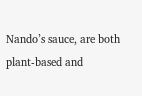Nando’s sauce, are both plant-based and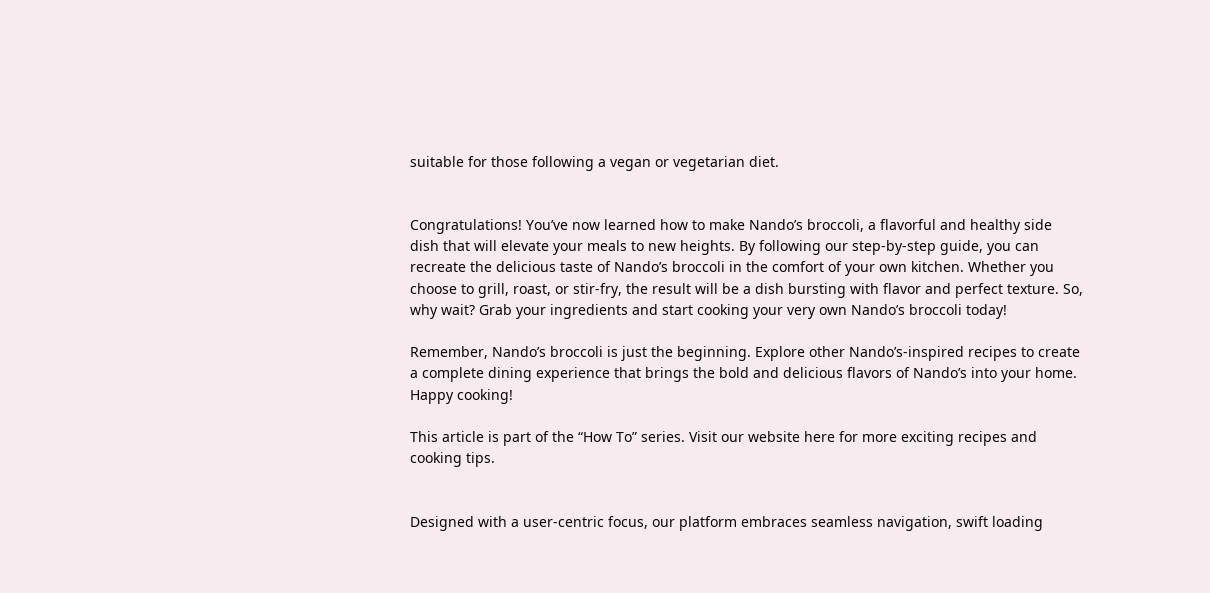suitable for those following a vegan or vegetarian diet.


Congratulations! You’ve now learned how to make Nando’s broccoli, a flavorful and healthy side dish that will elevate your meals to new heights. By following our step-by-step guide, you can recreate the delicious taste of Nando’s broccoli in the comfort of your own kitchen. Whether you choose to grill, roast, or stir-fry, the result will be a dish bursting with flavor and perfect texture. So, why wait? Grab your ingredients and start cooking your very own Nando’s broccoli today!

Remember, Nando’s broccoli is just the beginning. Explore other Nando’s-inspired recipes to create a complete dining experience that brings the bold and delicious flavors of Nando’s into your home. Happy cooking!

This article is part of the “How To” series. Visit our website here for more exciting recipes and cooking tips.


Designed with a user-centric focus, our platform embraces seamless navigation, swift loading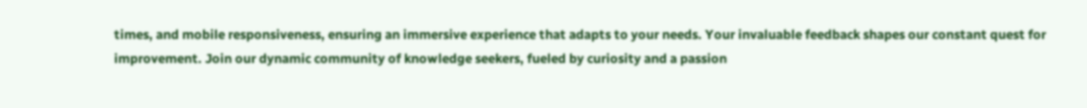times, and mobile responsiveness, ensuring an immersive experience that adapts to your needs. Your invaluable feedback shapes our constant quest for improvement. Join our dynamic community of knowledge seekers, fueled by curiosity and a passion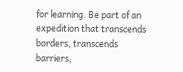for learning. Be part of an expedition that transcends borders, transcends barriers,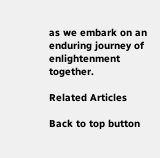as we embark on an enduring journey of enlightenment together.

Related Articles

Back to top button